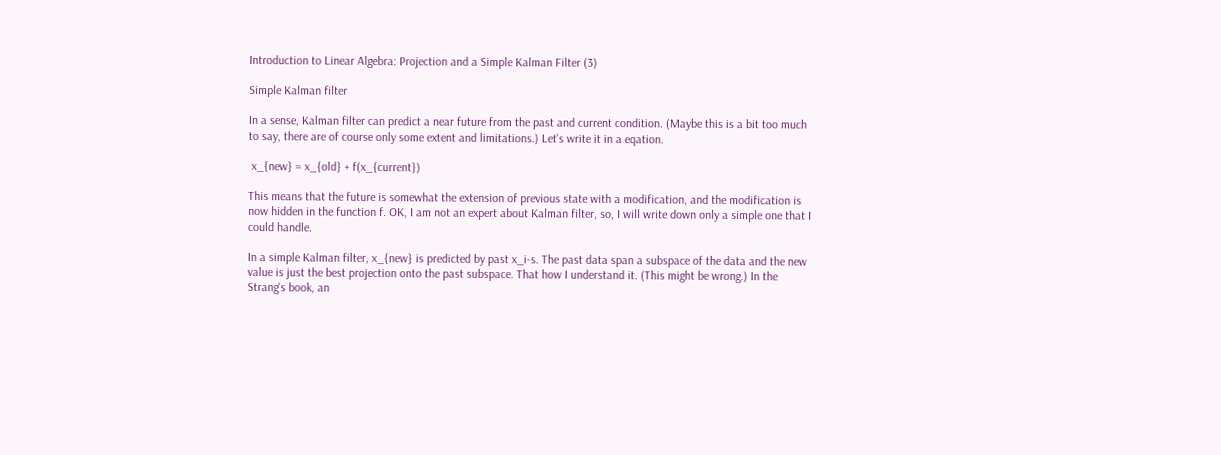Introduction to Linear Algebra: Projection and a Simple Kalman Filter (3)

Simple Kalman filter

In a sense, Kalman filter can predict a near future from the past and current condition. (Maybe this is a bit too much to say, there are of course only some extent and limitations.) Let's write it in a eqation.

 x_{new} = x_{old} + f(x_{current})

This means that the future is somewhat the extension of previous state with a modification, and the modification is now hidden in the function f. OK, I am not an expert about Kalman filter, so, I will write down only a simple one that I could handle.

In a simple Kalman filter, x_{new} is predicted by past x_i-s. The past data span a subspace of the data and the new value is just the best projection onto the past subspace. That how I understand it. (This might be wrong.) In the Strang's book, an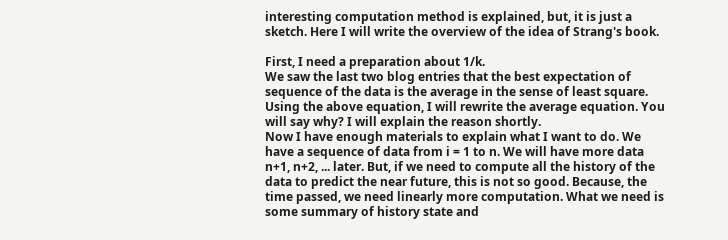interesting computation method is explained, but, it is just a sketch. Here I will write the overview of the idea of Strang's book.

First, I need a preparation about 1/k.
We saw the last two blog entries that the best expectation of sequence of the data is the average in the sense of least square. Using the above equation, I will rewrite the average equation. You will say why? I will explain the reason shortly.
Now I have enough materials to explain what I want to do. We have a sequence of data from i = 1 to n. We will have more data n+1, n+2, ... later. But, if we need to compute all the history of the data to predict the near future, this is not so good. Because, the time passed, we need linearly more computation. What we need is some summary of history state and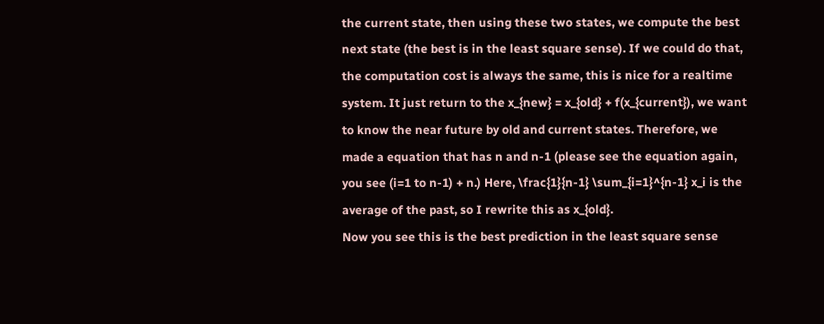the current state, then using these two states, we compute the best next state (the best is in the least square sense). If we could do that, the computation cost is always the same, this is nice for a realtime system. It just return to the x_{new} = x_{old} + f(x_{current}), we want to know the near future by old and current states. Therefore, we made a equation that has n and n-1 (please see the equation again, you see (i=1 to n-1) + n.) Here, \frac{1}{n-1} \sum_{i=1}^{n-1} x_i is the average of the past, so I rewrite this as x_{old}.
Now you see this is the best prediction in the least square sense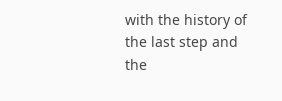with the history of the last step and the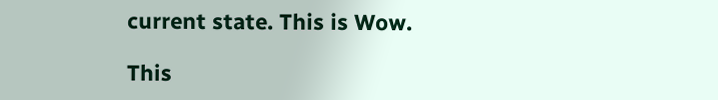current state. This is Wow.

This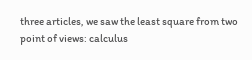three articles, we saw the least square from two point of views: calculus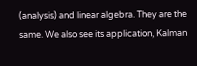(analysis) and linear algebra. They are the same. We also see its application, Kalman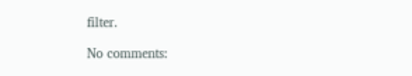filter.

No comments: